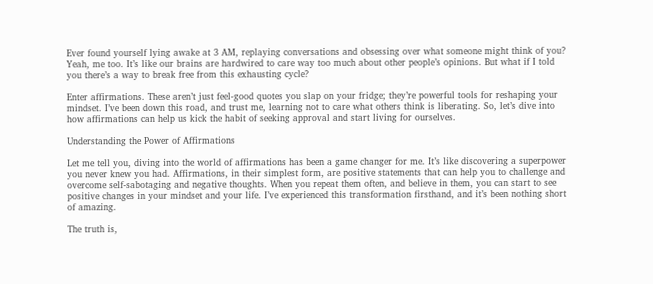Ever found yourself lying awake at 3 AM, replaying conversations and obsessing over what someone might think of you? Yeah, me too. It’s like our brains are hardwired to care way too much about other people’s opinions. But what if I told you there’s a way to break free from this exhausting cycle?

Enter affirmations. These aren’t just feel-good quotes you slap on your fridge; they’re powerful tools for reshaping your mindset. I’ve been down this road, and trust me, learning not to care what others think is liberating. So, let’s dive into how affirmations can help us kick the habit of seeking approval and start living for ourselves.

Understanding the Power of Affirmations

Let me tell you, diving into the world of affirmations has been a game changer for me. It’s like discovering a superpower you never knew you had. Affirmations, in their simplest form, are positive statements that can help you to challenge and overcome self-sabotaging and negative thoughts. When you repeat them often, and believe in them, you can start to see positive changes in your mindset and your life. I’ve experienced this transformation firsthand, and it’s been nothing short of amazing.

The truth is,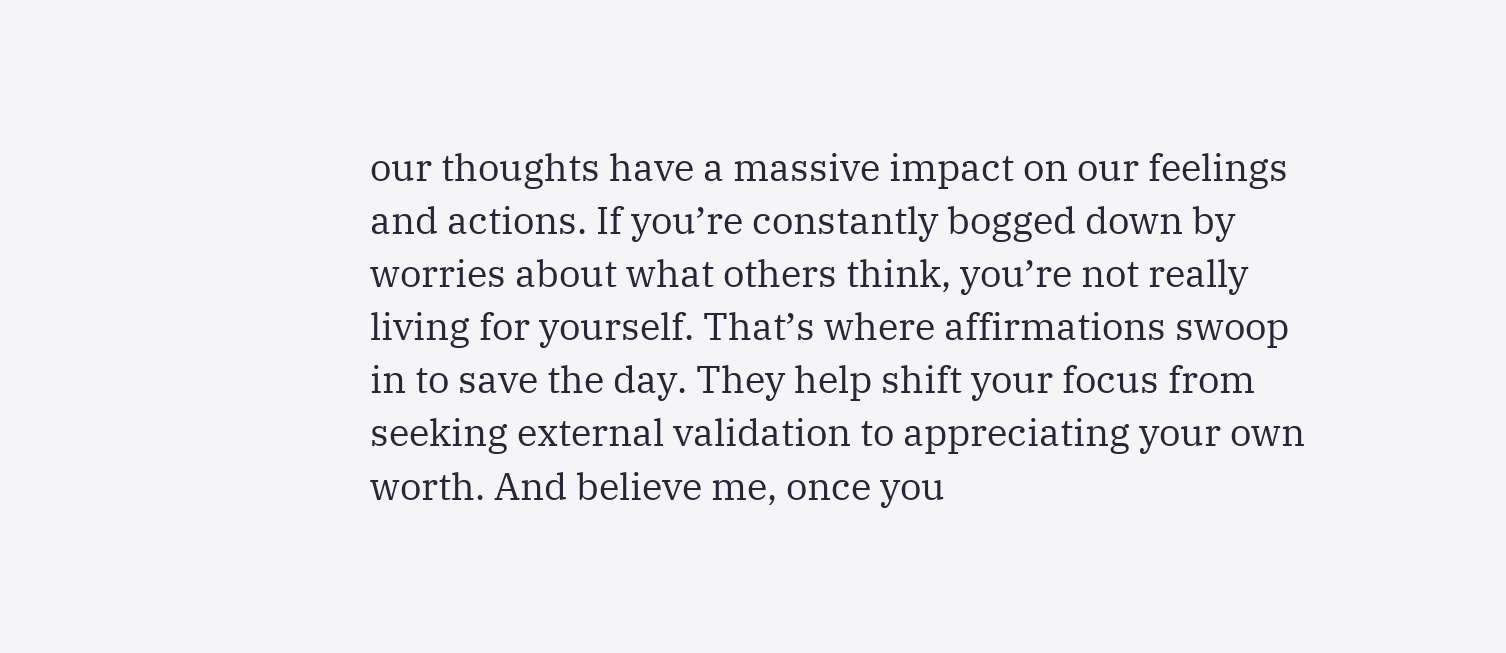our thoughts have a massive impact on our feelings and actions. If you’re constantly bogged down by worries about what others think, you’re not really living for yourself. That’s where affirmations swoop in to save the day. They help shift your focus from seeking external validation to appreciating your own worth. And believe me, once you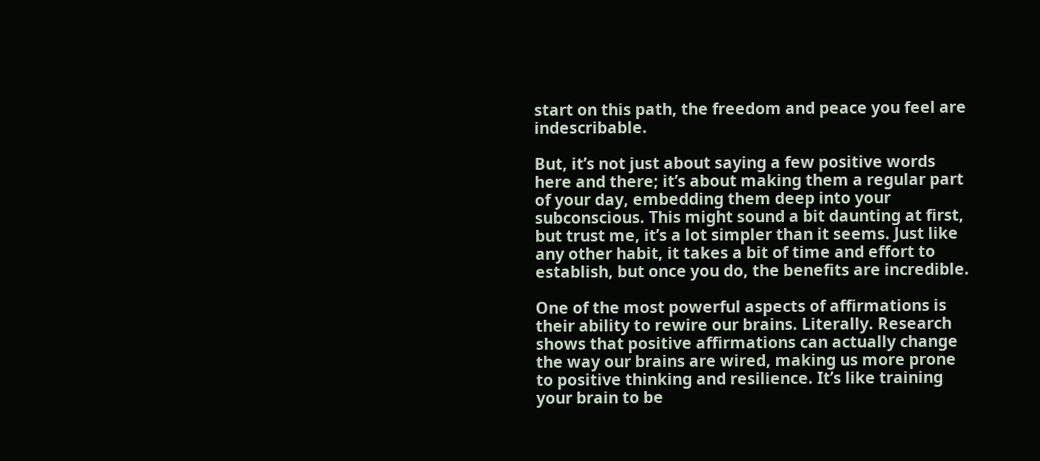start on this path, the freedom and peace you feel are indescribable.

But, it’s not just about saying a few positive words here and there; it’s about making them a regular part of your day, embedding them deep into your subconscious. This might sound a bit daunting at first, but trust me, it’s a lot simpler than it seems. Just like any other habit, it takes a bit of time and effort to establish, but once you do, the benefits are incredible.

One of the most powerful aspects of affirmations is their ability to rewire our brains. Literally. Research shows that positive affirmations can actually change the way our brains are wired, making us more prone to positive thinking and resilience. It’s like training your brain to be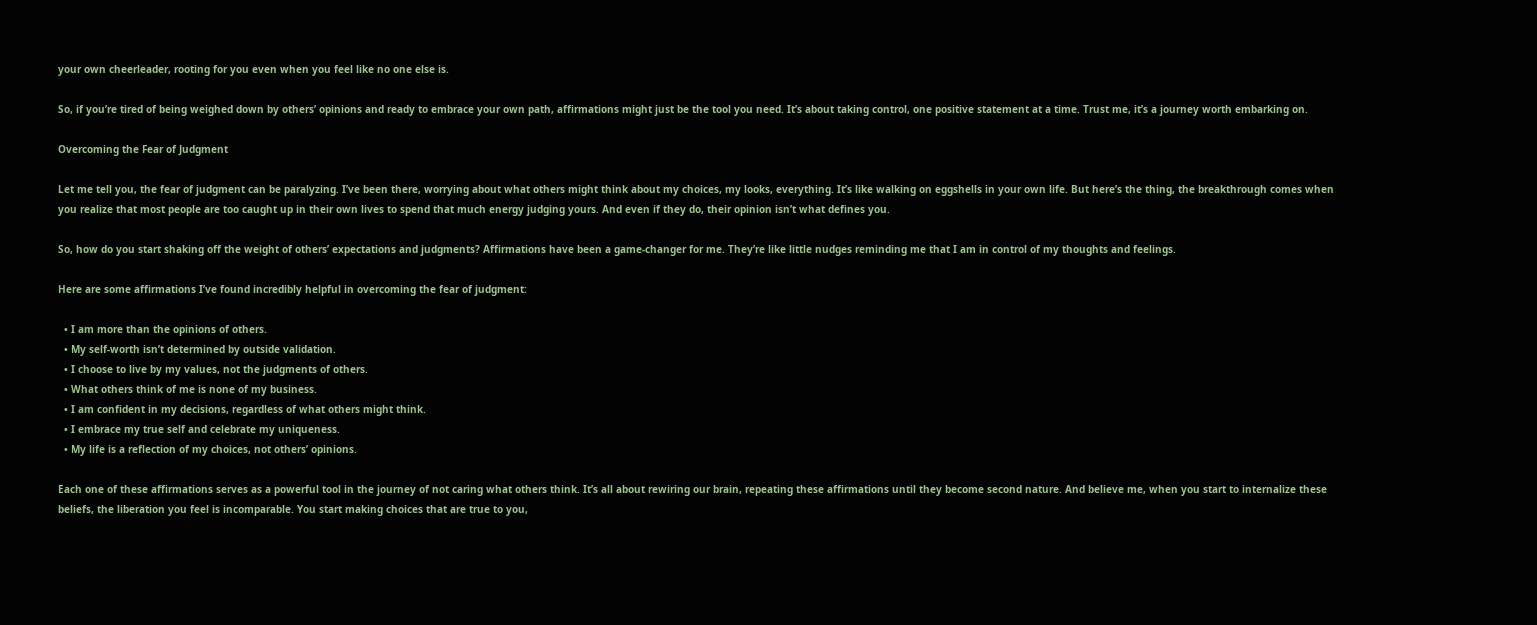your own cheerleader, rooting for you even when you feel like no one else is.

So, if you’re tired of being weighed down by others’ opinions and ready to embrace your own path, affirmations might just be the tool you need. It’s about taking control, one positive statement at a time. Trust me, it’s a journey worth embarking on.

Overcoming the Fear of Judgment

Let me tell you, the fear of judgment can be paralyzing. I’ve been there, worrying about what others might think about my choices, my looks, everything. It’s like walking on eggshells in your own life. But here’s the thing, the breakthrough comes when you realize that most people are too caught up in their own lives to spend that much energy judging yours. And even if they do, their opinion isn’t what defines you.

So, how do you start shaking off the weight of others’ expectations and judgments? Affirmations have been a game-changer for me. They’re like little nudges reminding me that I am in control of my thoughts and feelings.

Here are some affirmations I’ve found incredibly helpful in overcoming the fear of judgment:

  • I am more than the opinions of others.
  • My self-worth isn’t determined by outside validation.
  • I choose to live by my values, not the judgments of others.
  • What others think of me is none of my business.
  • I am confident in my decisions, regardless of what others might think.
  • I embrace my true self and celebrate my uniqueness.
  • My life is a reflection of my choices, not others’ opinions.

Each one of these affirmations serves as a powerful tool in the journey of not caring what others think. It’s all about rewiring our brain, repeating these affirmations until they become second nature. And believe me, when you start to internalize these beliefs, the liberation you feel is incomparable. You start making choices that are true to you,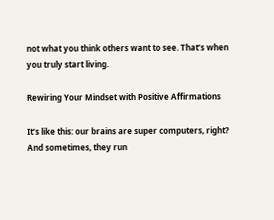not what you think others want to see. That’s when you truly start living.

Rewiring Your Mindset with Positive Affirmations

It’s like this: our brains are super computers, right? And sometimes, they run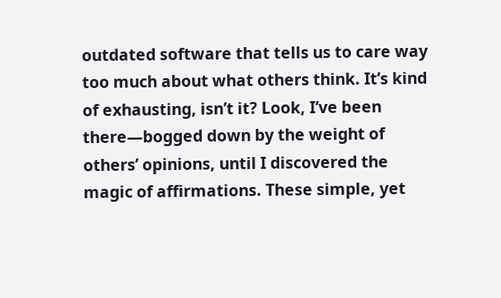outdated software that tells us to care way too much about what others think. It’s kind of exhausting, isn’t it? Look, I’ve been there—bogged down by the weight of others’ opinions, until I discovered the magic of affirmations. These simple, yet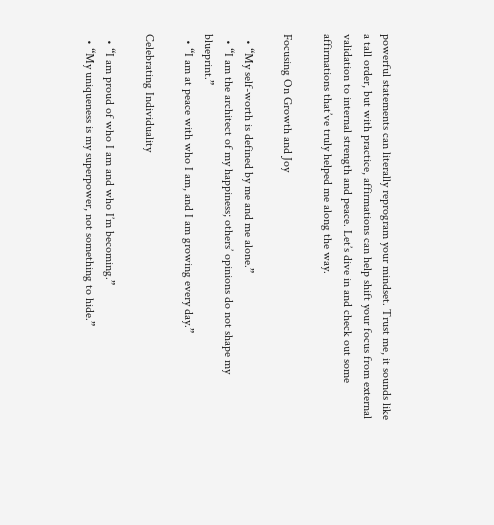powerful statements can literally reprogram your mindset. Trust me, it sounds like a tall order, but with practice, affirmations can help shift your focus from external validation to internal strength and peace. Let’s dive in and check out some affirmations that’ve truly helped me along the way.

Focusing On Growth and Joy

  • “My self-worth is defined by me and me alone.”
  • “I am the architect of my happiness; others’ opinions do not shape my blueprint.”
  • “I am at peace with who I am, and I am growing every day.”

Celebrating Individuality

  • “I am proud of who I am and who I’m becoming.”
  • “My uniqueness is my superpower, not something to hide.”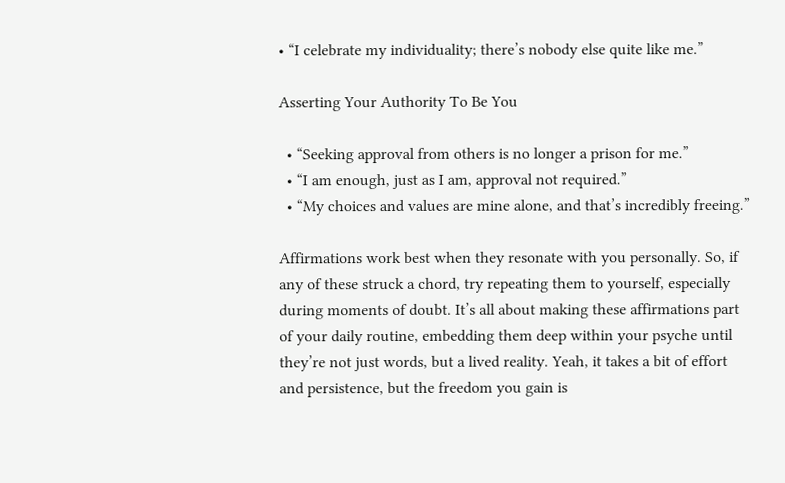• “I celebrate my individuality; there’s nobody else quite like me.”

Asserting Your Authority To Be You

  • “Seeking approval from others is no longer a prison for me.”
  • “I am enough, just as I am, approval not required.”
  • “My choices and values are mine alone, and that’s incredibly freeing.”

Affirmations work best when they resonate with you personally. So, if any of these struck a chord, try repeating them to yourself, especially during moments of doubt. It’s all about making these affirmations part of your daily routine, embedding them deep within your psyche until they’re not just words, but a lived reality. Yeah, it takes a bit of effort and persistence, but the freedom you gain is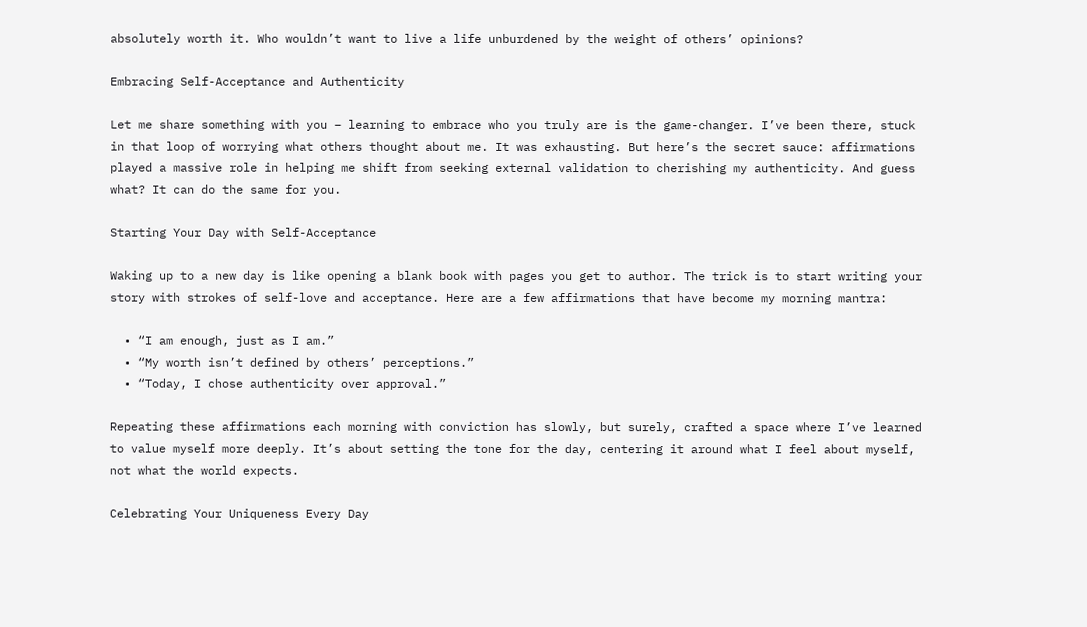absolutely worth it. Who wouldn’t want to live a life unburdened by the weight of others’ opinions?

Embracing Self-Acceptance and Authenticity

Let me share something with you – learning to embrace who you truly are is the game-changer. I’ve been there, stuck in that loop of worrying what others thought about me. It was exhausting. But here’s the secret sauce: affirmations played a massive role in helping me shift from seeking external validation to cherishing my authenticity. And guess what? It can do the same for you.

Starting Your Day with Self-Acceptance

Waking up to a new day is like opening a blank book with pages you get to author. The trick is to start writing your story with strokes of self-love and acceptance. Here are a few affirmations that have become my morning mantra:

  • “I am enough, just as I am.”
  • “My worth isn’t defined by others’ perceptions.”
  • “Today, I chose authenticity over approval.”

Repeating these affirmations each morning with conviction has slowly, but surely, crafted a space where I’ve learned to value myself more deeply. It’s about setting the tone for the day, centering it around what I feel about myself, not what the world expects.

Celebrating Your Uniqueness Every Day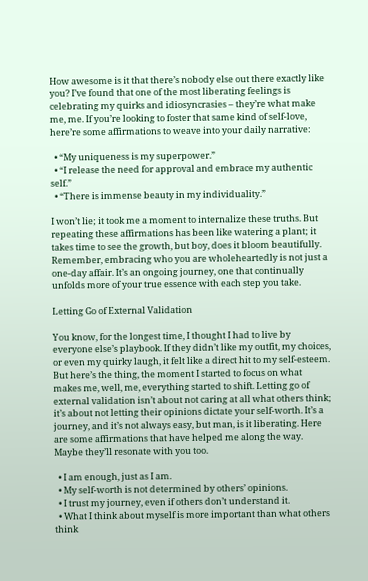How awesome is it that there’s nobody else out there exactly like you? I’ve found that one of the most liberating feelings is celebrating my quirks and idiosyncrasies – they’re what make me, me. If you’re looking to foster that same kind of self-love, here’re some affirmations to weave into your daily narrative:

  • “My uniqueness is my superpower.”
  • “I release the need for approval and embrace my authentic self.”
  • “There is immense beauty in my individuality.”

I won’t lie; it took me a moment to internalize these truths. But repeating these affirmations has been like watering a plant; it takes time to see the growth, but boy, does it bloom beautifully. Remember, embracing who you are wholeheartedly is not just a one-day affair. It’s an ongoing journey, one that continually unfolds more of your true essence with each step you take.

Letting Go of External Validation

You know, for the longest time, I thought I had to live by everyone else’s playbook. If they didn’t like my outfit, my choices, or even my quirky laugh, it felt like a direct hit to my self-esteem. But here’s the thing, the moment I started to focus on what makes me, well, me, everything started to shift. Letting go of external validation isn’t about not caring at all what others think; it’s about not letting their opinions dictate your self-worth. It’s a journey, and it’s not always easy, but man, is it liberating. Here are some affirmations that have helped me along the way. Maybe they’ll resonate with you too.

  • I am enough, just as I am.
  • My self-worth is not determined by others’ opinions.
  • I trust my journey, even if others don’t understand it.
  • What I think about myself is more important than what others think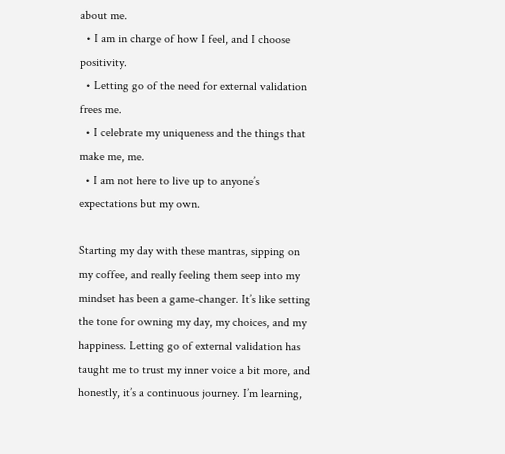about me.
  • I am in charge of how I feel, and I choose positivity.
  • Letting go of the need for external validation frees me.
  • I celebrate my uniqueness and the things that make me, me.
  • I am not here to live up to anyone’s expectations but my own.

Starting my day with these mantras, sipping on my coffee, and really feeling them seep into my mindset has been a game-changer. It’s like setting the tone for owning my day, my choices, and my happiness. Letting go of external validation has taught me to trust my inner voice a bit more, and honestly, it’s a continuous journey. I’m learning,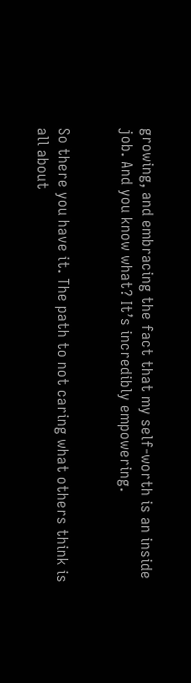growing, and embracing the fact that my self-worth is an inside job. And you know what? It’s incredibly empowering.


So there you have it. The path to not caring what others think is all about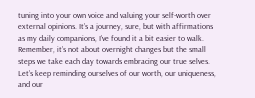tuning into your own voice and valuing your self-worth over external opinions. It’s a journey, sure, but with affirmations as my daily companions, I’ve found it a bit easier to walk. Remember, it’s not about overnight changes but the small steps we take each day towards embracing our true selves. Let’s keep reminding ourselves of our worth, our uniqueness, and our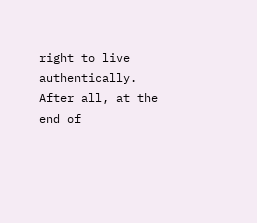right to live authentically. After all, at the end of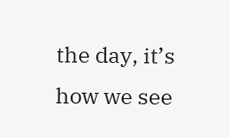the day, it’s how we see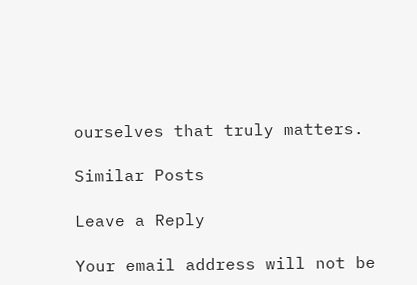ourselves that truly matters.

Similar Posts

Leave a Reply

Your email address will not be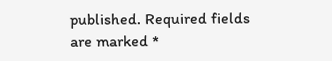published. Required fields are marked *